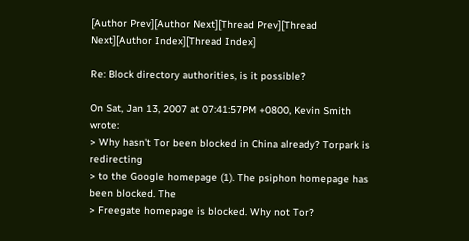[Author Prev][Author Next][Thread Prev][Thread Next][Author Index][Thread Index]

Re: Block directory authorities, is it possible?

On Sat, Jan 13, 2007 at 07:41:57PM +0800, Kevin Smith wrote:
> Why hasn't Tor been blocked in China already? Torpark is redirecting
> to the Google homepage (1). The psiphon homepage has been blocked. The
> Freegate homepage is blocked. Why not Tor?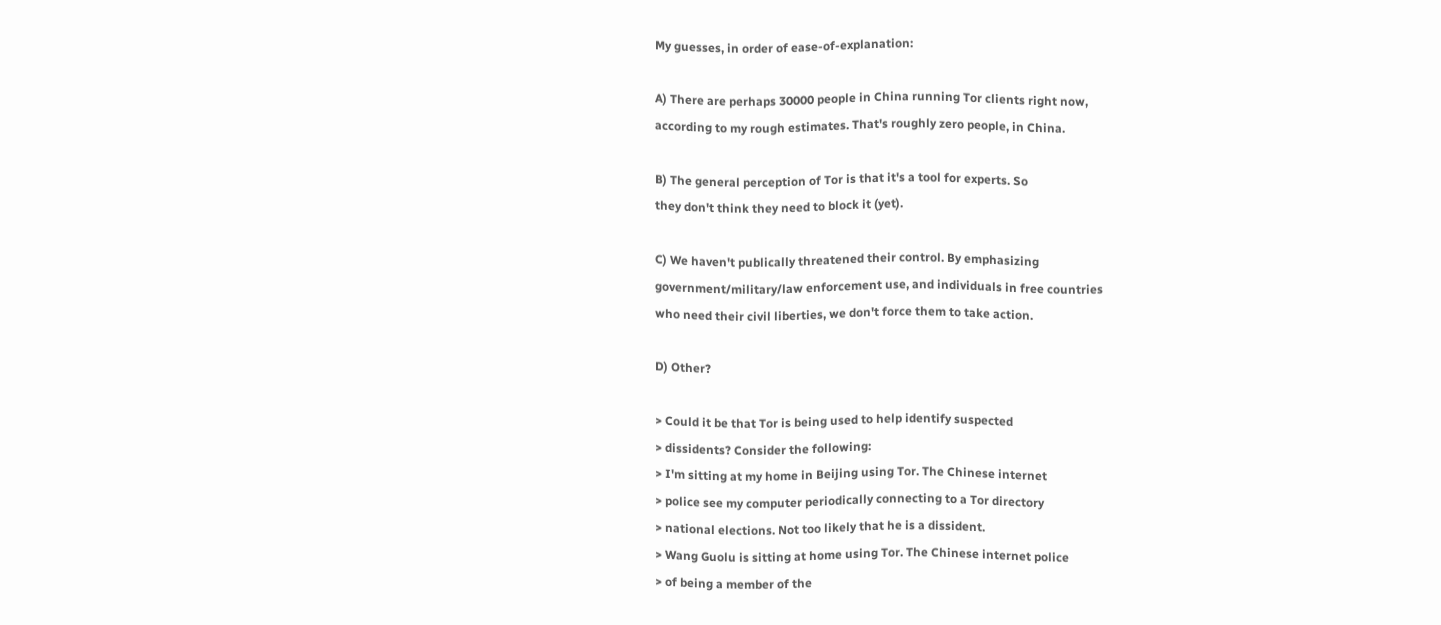My guesses, in order of ease-of-explanation:

A) There are perhaps 30000 people in China running Tor clients right now,
according to my rough estimates. That's roughly zero people, in China.

B) The general perception of Tor is that it's a tool for experts. So
they don't think they need to block it (yet).

C) We haven't publically threatened their control. By emphasizing
government/military/law enforcement use, and individuals in free countries
who need their civil liberties, we don't force them to take action.

D) Other?

> Could it be that Tor is being used to help identify suspected
> dissidents? Consider the following:
> I'm sitting at my home in Beijing using Tor. The Chinese internet
> police see my computer periodically connecting to a Tor directory
> national elections. Not too likely that he is a dissident.
> Wang Guolu is sitting at home using Tor. The Chinese internet police
> of being a member of the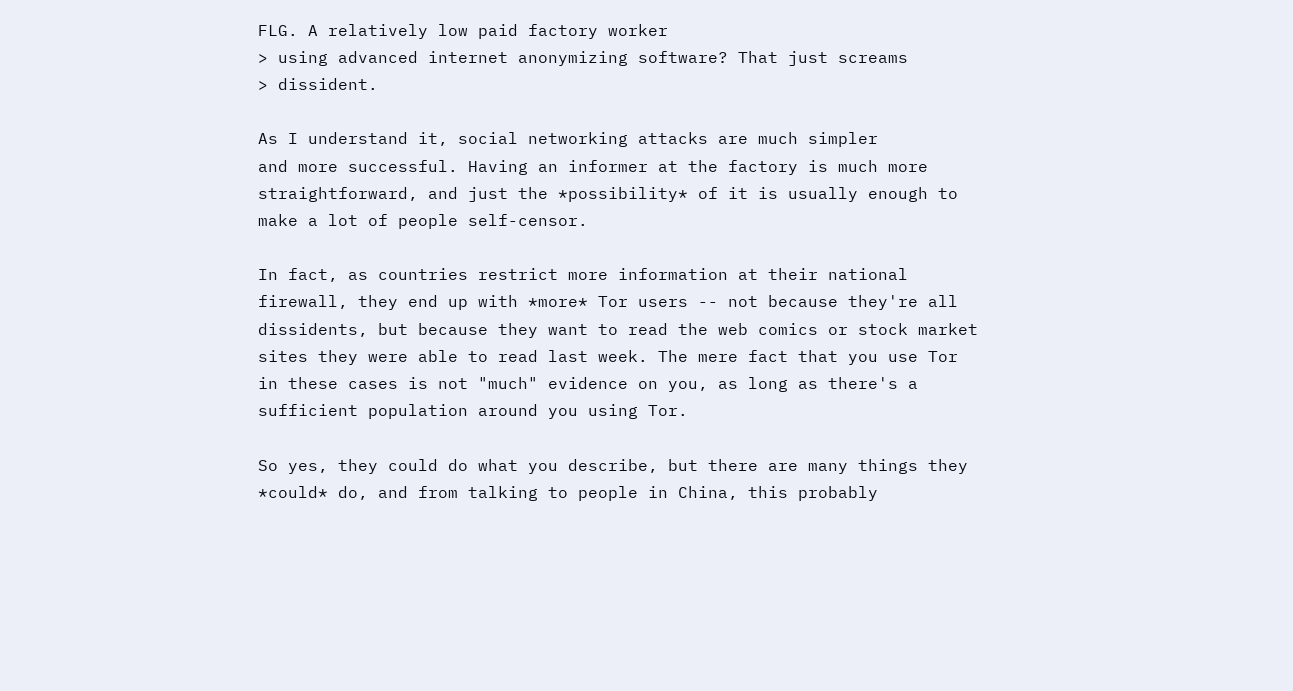FLG. A relatively low paid factory worker
> using advanced internet anonymizing software? That just screams
> dissident.

As I understand it, social networking attacks are much simpler
and more successful. Having an informer at the factory is much more
straightforward, and just the *possibility* of it is usually enough to
make a lot of people self-censor.

In fact, as countries restrict more information at their national
firewall, they end up with *more* Tor users -- not because they're all
dissidents, but because they want to read the web comics or stock market
sites they were able to read last week. The mere fact that you use Tor
in these cases is not "much" evidence on you, as long as there's a
sufficient population around you using Tor.

So yes, they could do what you describe, but there are many things they
*could* do, and from talking to people in China, this probably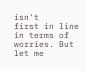isn't
first in line in terms of worries. But let me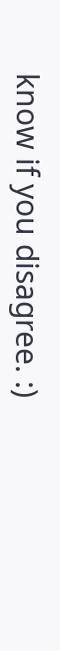know if you disagree. :)